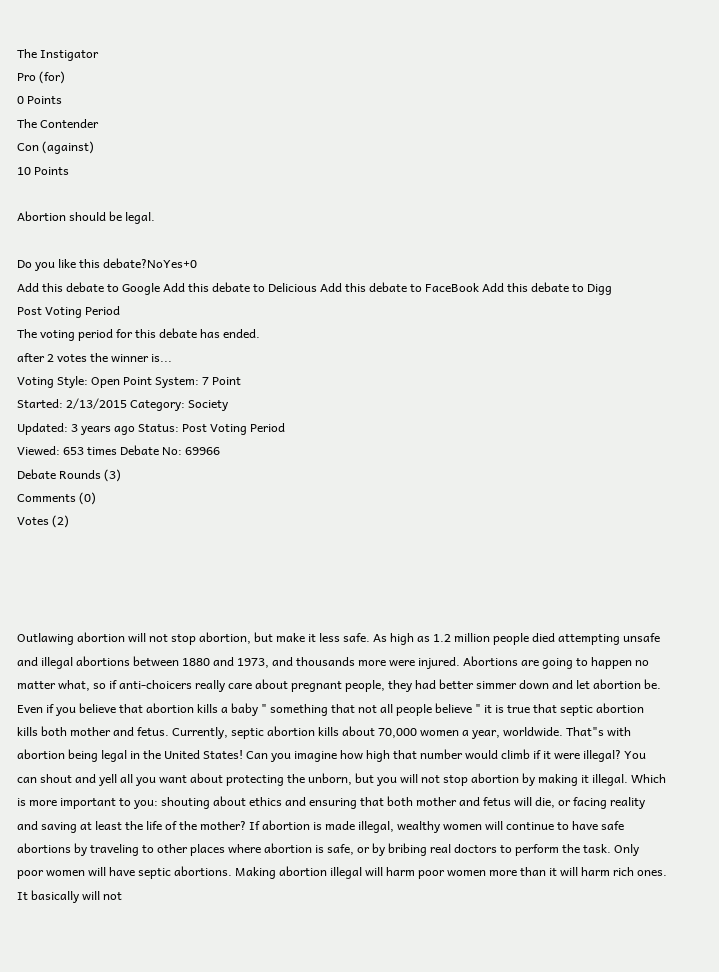The Instigator
Pro (for)
0 Points
The Contender
Con (against)
10 Points

Abortion should be legal.

Do you like this debate?NoYes+0
Add this debate to Google Add this debate to Delicious Add this debate to FaceBook Add this debate to Digg
Post Voting Period
The voting period for this debate has ended.
after 2 votes the winner is...
Voting Style: Open Point System: 7 Point
Started: 2/13/2015 Category: Society
Updated: 3 years ago Status: Post Voting Period
Viewed: 653 times Debate No: 69966
Debate Rounds (3)
Comments (0)
Votes (2)




Outlawing abortion will not stop abortion, but make it less safe. As high as 1.2 million people died attempting unsafe and illegal abortions between 1880 and 1973, and thousands more were injured. Abortions are going to happen no matter what, so if anti-choicers really care about pregnant people, they had better simmer down and let abortion be. Even if you believe that abortion kills a baby " something that not all people believe " it is true that septic abortion kills both mother and fetus. Currently, septic abortion kills about 70,000 women a year, worldwide. That"s with abortion being legal in the United States! Can you imagine how high that number would climb if it were illegal? You can shout and yell all you want about protecting the unborn, but you will not stop abortion by making it illegal. Which is more important to you: shouting about ethics and ensuring that both mother and fetus will die, or facing reality and saving at least the life of the mother? If abortion is made illegal, wealthy women will continue to have safe abortions by traveling to other places where abortion is safe, or by bribing real doctors to perform the task. Only poor women will have septic abortions. Making abortion illegal will harm poor women more than it will harm rich ones. It basically will not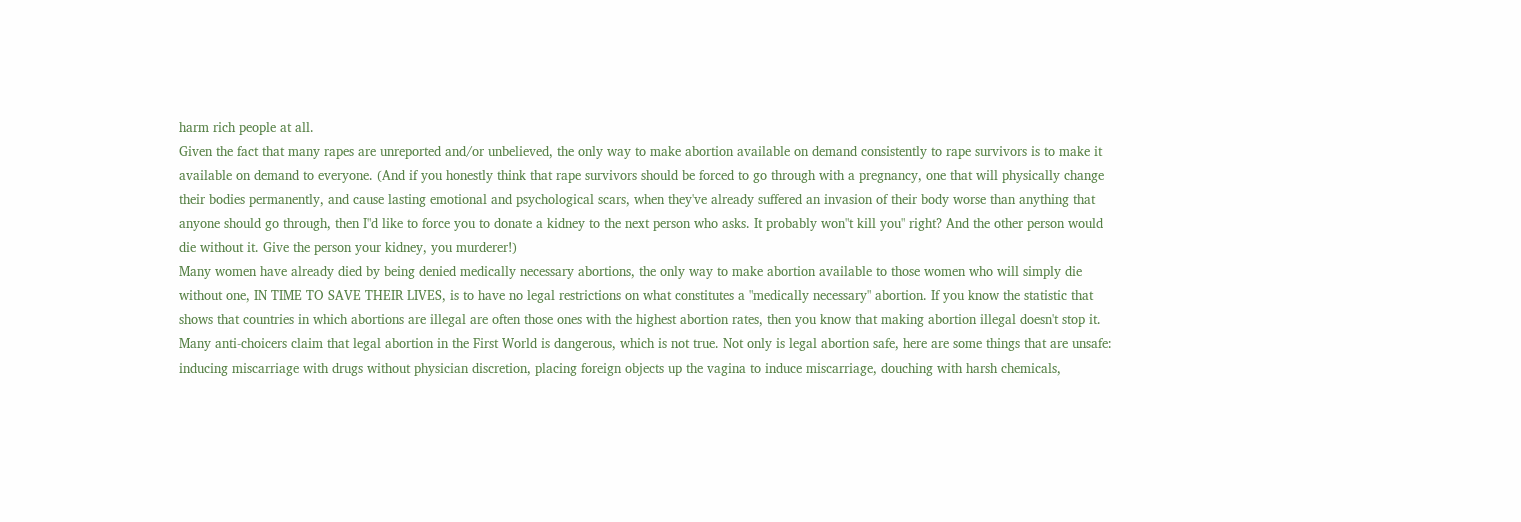harm rich people at all.
Given the fact that many rapes are unreported and/or unbelieved, the only way to make abortion available on demand consistently to rape survivors is to make it available on demand to everyone. (And if you honestly think that rape survivors should be forced to go through with a pregnancy, one that will physically change their bodies permanently, and cause lasting emotional and psychological scars, when they've already suffered an invasion of their body worse than anything that anyone should go through, then I"d like to force you to donate a kidney to the next person who asks. It probably won"t kill you" right? And the other person would die without it. Give the person your kidney, you murderer!)
Many women have already died by being denied medically necessary abortions, the only way to make abortion available to those women who will simply die without one, IN TIME TO SAVE THEIR LIVES, is to have no legal restrictions on what constitutes a "medically necessary" abortion. If you know the statistic that shows that countries in which abortions are illegal are often those ones with the highest abortion rates, then you know that making abortion illegal doesn't stop it.
Many anti-choicers claim that legal abortion in the First World is dangerous, which is not true. Not only is legal abortion safe, here are some things that are unsafe: inducing miscarriage with drugs without physician discretion, placing foreign objects up the vagina to induce miscarriage, douching with harsh chemicals,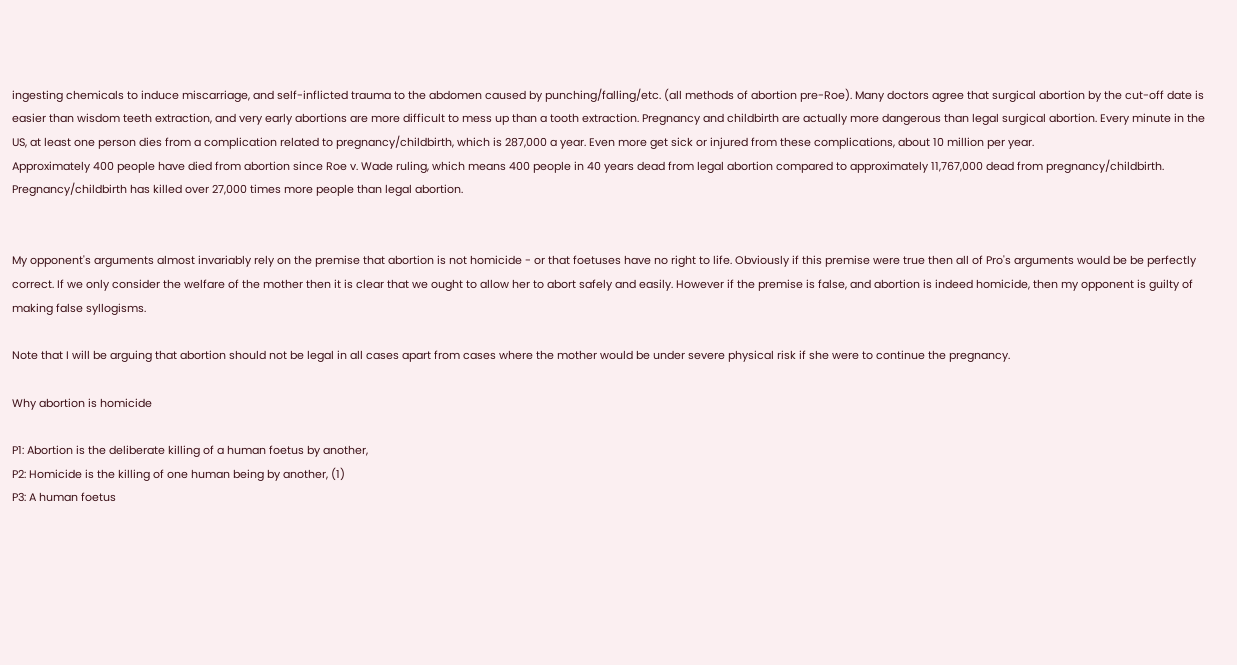ingesting chemicals to induce miscarriage, and self-inflicted trauma to the abdomen caused by punching/falling/etc. (all methods of abortion pre-Roe). Many doctors agree that surgical abortion by the cut-off date is easier than wisdom teeth extraction, and very early abortions are more difficult to mess up than a tooth extraction. Pregnancy and childbirth are actually more dangerous than legal surgical abortion. Every minute in the US, at least one person dies from a complication related to pregnancy/childbirth, which is 287,000 a year. Even more get sick or injured from these complications, about 10 million per year.
Approximately 400 people have died from abortion since Roe v. Wade ruling, which means 400 people in 40 years dead from legal abortion compared to approximately 11,767,000 dead from pregnancy/childbirth. Pregnancy/childbirth has killed over 27,000 times more people than legal abortion.


My opponent's arguments almost invariably rely on the premise that abortion is not homicide - or that foetuses have no right to life. Obviously if this premise were true then all of Pro's arguments would be be perfectly correct. If we only consider the welfare of the mother then it is clear that we ought to allow her to abort safely and easily. However if the premise is false, and abortion is indeed homicide, then my opponent is guilty of making false syllogisms.

Note that I will be arguing that abortion should not be legal in all cases apart from cases where the mother would be under severe physical risk if she were to continue the pregnancy.

Why abortion is homicide

P1: Abortion is the deliberate killing of a human foetus by another,
P2: Homicide is the killing of one human being by another, (1)
P3: A human foetus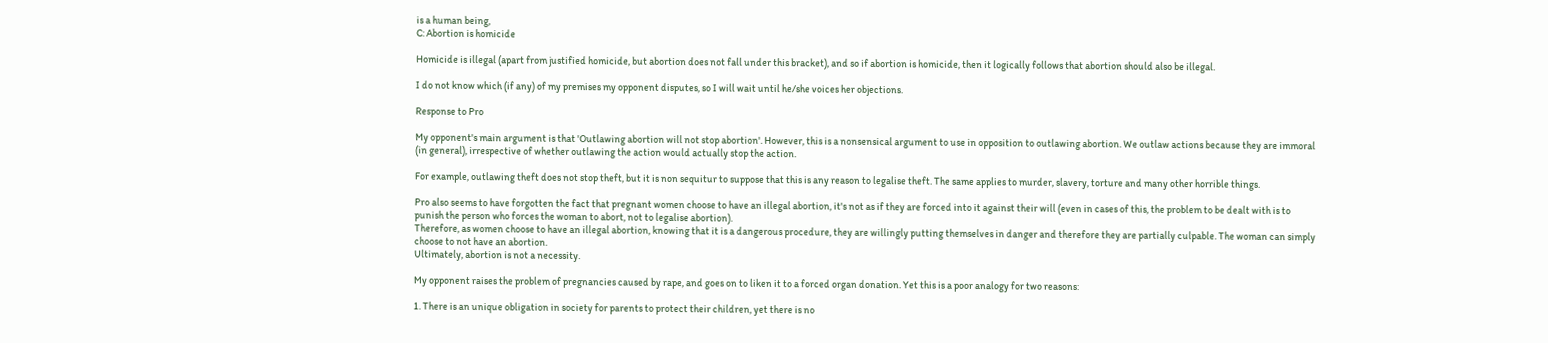is a human being,
C: Abortion is homicide

Homicide is illegal (apart from justified homicide, but abortion does not fall under this bracket), and so if abortion is homicide, then it logically follows that abortion should also be illegal.

I do not know which (if any) of my premises my opponent disputes, so I will wait until he/she voices her objections.

Response to Pro

My opponent's main argument is that 'Outlawing abortion will not stop abortion'. However, this is a nonsensical argument to use in opposition to outlawing abortion. We outlaw actions because they are immoral (in general), irrespective of whether outlawing the action would actually stop the action.

For example, outlawing theft does not stop theft, but it is non sequitur to suppose that this is any reason to legalise theft. The same applies to murder, slavery, torture and many other horrible things.

Pro also seems to have forgotten the fact that pregnant women choose to have an illegal abortion, it's not as if they are forced into it against their will (even in cases of this, the problem to be dealt with is to punish the person who forces the woman to abort, not to legalise abortion).
Therefore, as women choose to have an illegal abortion, knowing that it is a dangerous procedure, they are willingly putting themselves in danger and therefore they are partially culpable. The woman can simply choose to not have an abortion.
Ultimately, abortion is not a necessity.

My opponent raises the problem of pregnancies caused by rape, and goes on to liken it to a forced organ donation. Yet this is a poor analogy for two reasons:

1. There is an unique obligation in society for parents to protect their children, yet there is no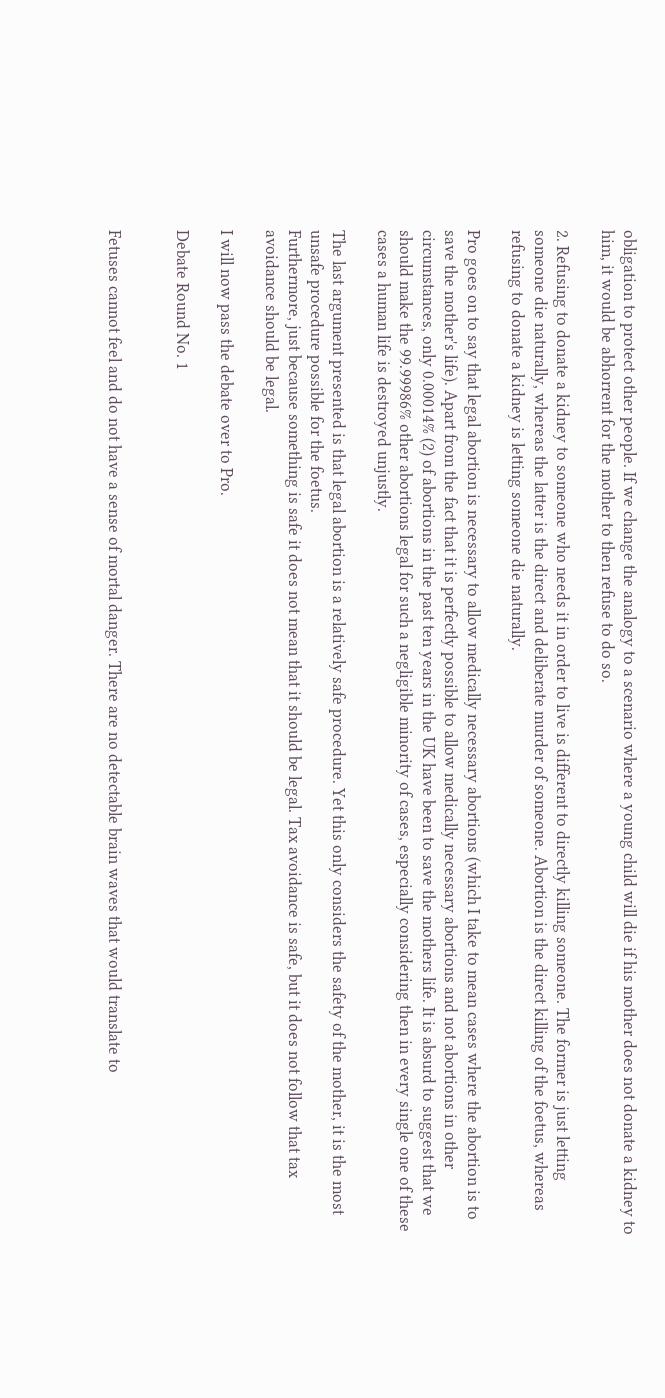obligation to protect other people. If we change the analogy to a scenario where a young child will die if his mother does not donate a kidney to him, it would be abhorrent for the mother to then refuse to do so.

2. Refusing to donate a kidney to someone who needs it in order to live is different to directly killing someone. The former is just letting someone die naturally, whereas the latter is the direct and deliberate murder of someone. Abortion is the direct killing of the foetus, whereas refusing to donate a kidney is letting someone die naturally.

Pro goes on to say that legal abortion is necessary to allow medically necessary abortions (which I take to mean cases where the abortion is to save the mother's life). Apart from the fact that it is perfectly possible to allow medically necessary abortions and not abortions in other circumstances, only 0.00014% (2) of abortions in the past ten years in the UK have been to save the mothers life. It is absurd to suggest that we should make the 99.99986% other abortions legal for such a negligible minority of cases, especially considering then in every single one of these cases a human life is destroyed unjustly.

The last argument presented is that legal abortion is a relatively safe procedure. Yet this only considers the safety of the mother, it is the most unsafe procedure possible for the foetus.
Furthermore, just because something is safe it does not mean that it should be legal. Tax avoidance is safe, but it does not follow that tax avoidance should be legal.

I will now pass the debate over to Pro.

Debate Round No. 1


Fetuses cannot feel and do not have a sense of mortal danger. There are no detectable brain waves that would translate to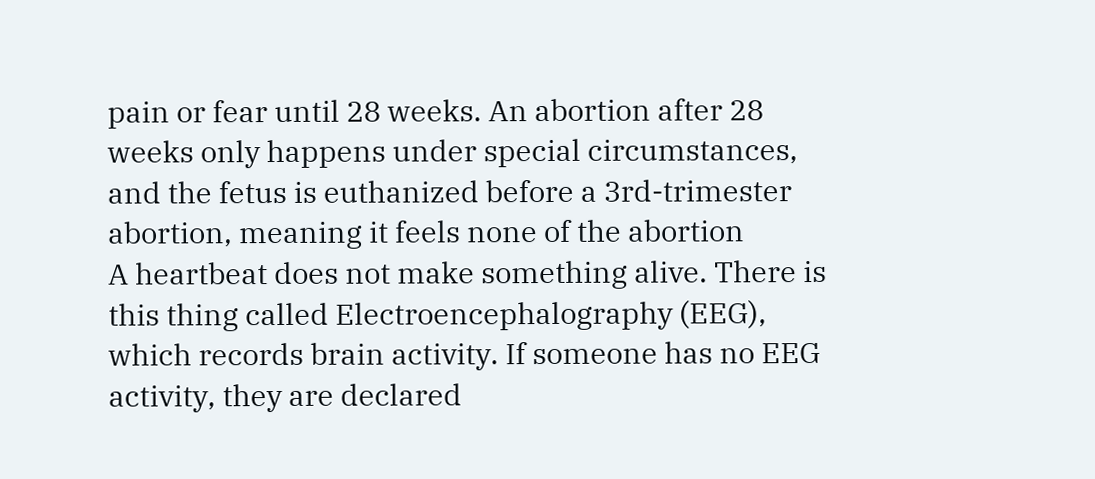pain or fear until 28 weeks. An abortion after 28 weeks only happens under special circumstances, and the fetus is euthanized before a 3rd-trimester abortion, meaning it feels none of the abortion
A heartbeat does not make something alive. There is this thing called Electroencephalography (EEG), which records brain activity. If someone has no EEG activity, they are declared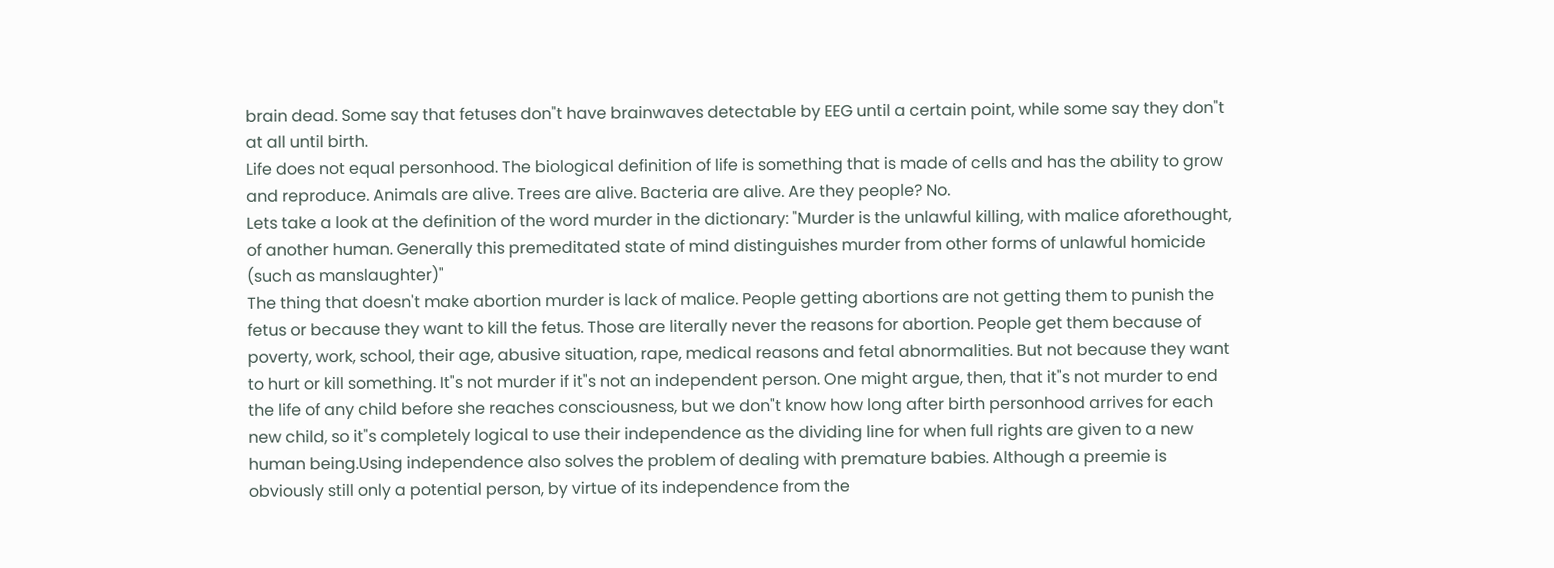brain dead. Some say that fetuses don"t have brainwaves detectable by EEG until a certain point, while some say they don"t at all until birth.
Life does not equal personhood. The biological definition of life is something that is made of cells and has the ability to grow and reproduce. Animals are alive. Trees are alive. Bacteria are alive. Are they people? No.
Lets take a look at the definition of the word murder in the dictionary: "Murder is the unlawful killing, with malice aforethought, of another human. Generally this premeditated state of mind distinguishes murder from other forms of unlawful homicide (such as manslaughter)"
The thing that doesn't make abortion murder is lack of malice. People getting abortions are not getting them to punish the fetus or because they want to kill the fetus. Those are literally never the reasons for abortion. People get them because of poverty, work, school, their age, abusive situation, rape, medical reasons and fetal abnormalities. But not because they want to hurt or kill something. It"s not murder if it"s not an independent person. One might argue, then, that it"s not murder to end the life of any child before she reaches consciousness, but we don"t know how long after birth personhood arrives for each new child, so it"s completely logical to use their independence as the dividing line for when full rights are given to a new human being.Using independence also solves the problem of dealing with premature babies. Although a preemie is obviously still only a potential person, by virtue of its independence from the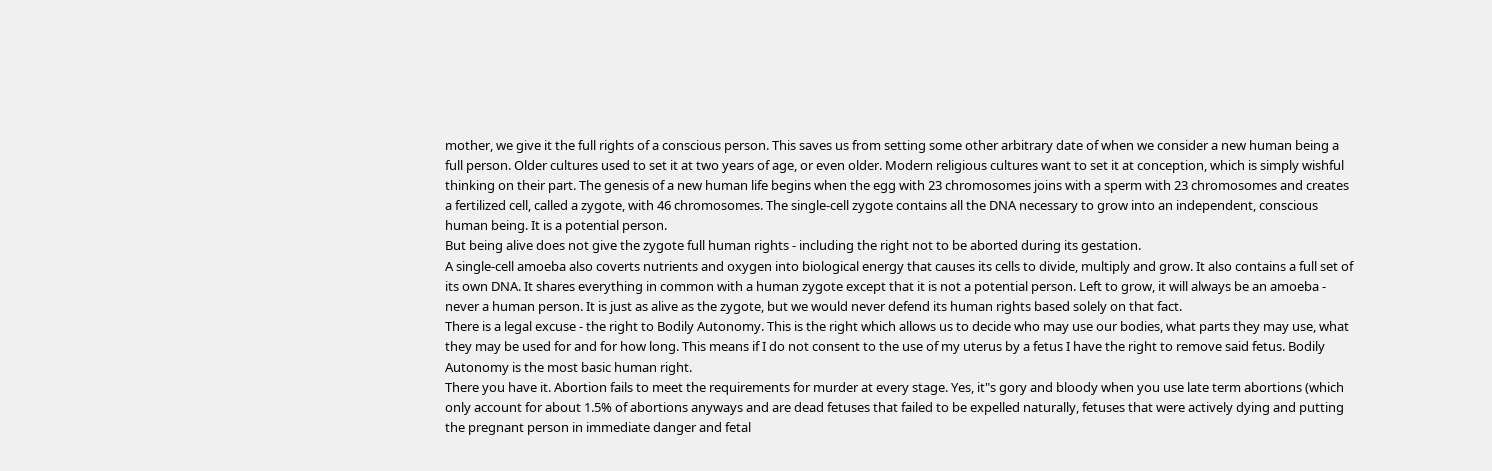mother, we give it the full rights of a conscious person. This saves us from setting some other arbitrary date of when we consider a new human being a full person. Older cultures used to set it at two years of age, or even older. Modern religious cultures want to set it at conception, which is simply wishful thinking on their part. The genesis of a new human life begins when the egg with 23 chromosomes joins with a sperm with 23 chromosomes and creates a fertilized cell, called a zygote, with 46 chromosomes. The single-cell zygote contains all the DNA necessary to grow into an independent, conscious human being. It is a potential person.
But being alive does not give the zygote full human rights - including the right not to be aborted during its gestation.
A single-cell amoeba also coverts nutrients and oxygen into biological energy that causes its cells to divide, multiply and grow. It also contains a full set of its own DNA. It shares everything in common with a human zygote except that it is not a potential person. Left to grow, it will always be an amoeba - never a human person. It is just as alive as the zygote, but we would never defend its human rights based solely on that fact.
There is a legal excuse - the right to Bodily Autonomy. This is the right which allows us to decide who may use our bodies, what parts they may use, what they may be used for and for how long. This means if I do not consent to the use of my uterus by a fetus I have the right to remove said fetus. Bodily Autonomy is the most basic human right.
There you have it. Abortion fails to meet the requirements for murder at every stage. Yes, it"s gory and bloody when you use late term abortions (which only account for about 1.5% of abortions anyways and are dead fetuses that failed to be expelled naturally, fetuses that were actively dying and putting the pregnant person in immediate danger and fetal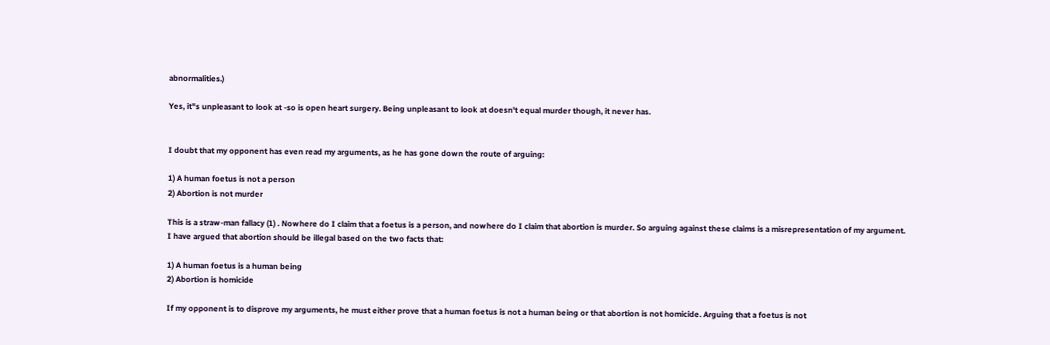abnormalities.)

Yes, it"s unpleasant to look at -so is open heart surgery. Being unpleasant to look at doesn't equal murder though, it never has.


I doubt that my opponent has even read my arguments, as he has gone down the route of arguing:

1) A human foetus is not a person
2) Abortion is not murder

This is a straw-man fallacy (1) . Nowhere do I claim that a foetus is a person, and nowhere do I claim that abortion is murder. So arguing against these claims is a misrepresentation of my argument.
I have argued that abortion should be illegal based on the two facts that:

1) A human foetus is a human being
2) Abortion is homicide

If my opponent is to disprove my arguments, he must either prove that a human foetus is not a human being or that abortion is not homicide. Arguing that a foetus is not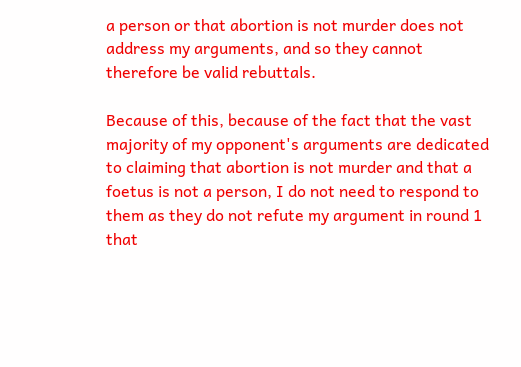a person or that abortion is not murder does not address my arguments, and so they cannot therefore be valid rebuttals.

Because of this, because of the fact that the vast majority of my opponent's arguments are dedicated to claiming that abortion is not murder and that a foetus is not a person, I do not need to respond to them as they do not refute my argument in round 1 that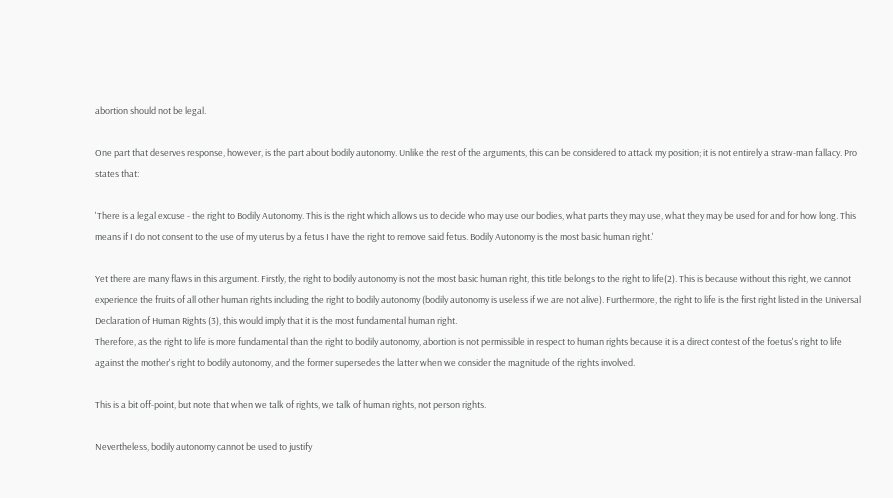abortion should not be legal.

One part that deserves response, however, is the part about bodily autonomy. Unlike the rest of the arguments, this can be considered to attack my position; it is not entirely a straw-man fallacy. Pro states that:

'There is a legal excuse - the right to Bodily Autonomy. This is the right which allows us to decide who may use our bodies, what parts they may use, what they may be used for and for how long. This means if I do not consent to the use of my uterus by a fetus I have the right to remove said fetus. Bodily Autonomy is the most basic human right.'

Yet there are many flaws in this argument. Firstly, the right to bodily autonomy is not the most basic human right, this title belongs to the right to life(2). This is because without this right, we cannot experience the fruits of all other human rights including the right to bodily autonomy (bodily autonomy is useless if we are not alive). Furthermore, the right to life is the first right listed in the Universal Declaration of Human Rights (3), this would imply that it is the most fundamental human right.
Therefore, as the right to life is more fundamental than the right to bodily autonomy, abortion is not permissible in respect to human rights because it is a direct contest of the foetus's right to life against the mother's right to bodily autonomy, and the former supersedes the latter when we consider the magnitude of the rights involved.

This is a bit off-point, but note that when we talk of rights, we talk of human rights, not person rights.

Nevertheless, bodily autonomy cannot be used to justify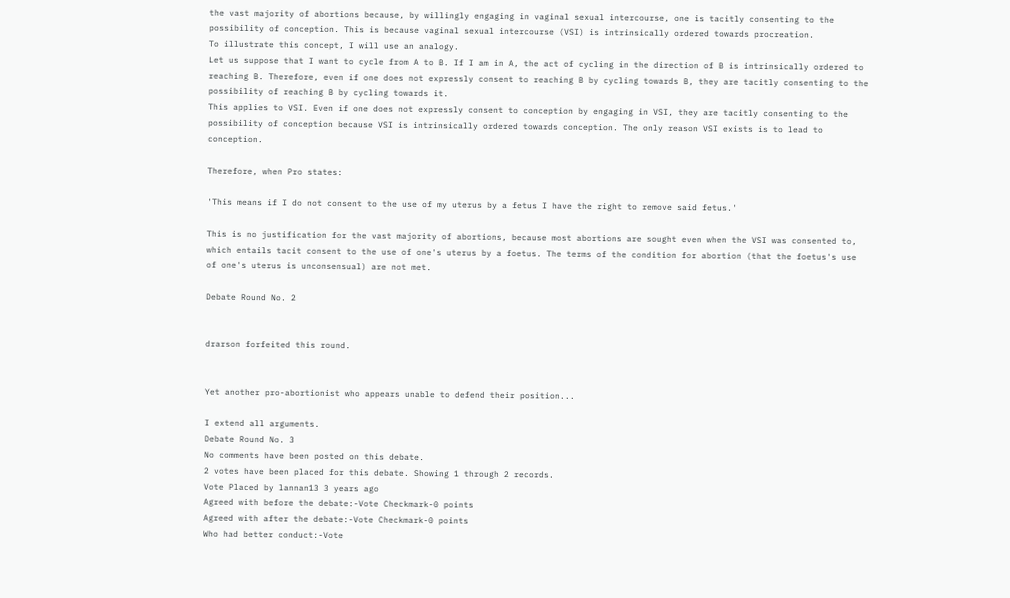the vast majority of abortions because, by willingly engaging in vaginal sexual intercourse, one is tacitly consenting to the possibility of conception. This is because vaginal sexual intercourse (VSI) is intrinsically ordered towards procreation.
To illustrate this concept, I will use an analogy.
Let us suppose that I want to cycle from A to B. If I am in A, the act of cycling in the direction of B is intrinsically ordered to reaching B. Therefore, even if one does not expressly consent to reaching B by cycling towards B, they are tacitly consenting to the possibility of reaching B by cycling towards it.
This applies to VSI. Even if one does not expressly consent to conception by engaging in VSI, they are tacitly consenting to the possibility of conception because VSI is intrinsically ordered towards conception. The only reason VSI exists is to lead to conception.

Therefore, when Pro states:

'This means if I do not consent to the use of my uterus by a fetus I have the right to remove said fetus.'

This is no justification for the vast majority of abortions, because most abortions are sought even when the VSI was consented to, which entails tacit consent to the use of one's uterus by a foetus. The terms of the condition for abortion (that the foetus's use of one's uterus is unconsensual) are not met.

Debate Round No. 2


drarson forfeited this round.


Yet another pro-abortionist who appears unable to defend their position...

I extend all arguments.
Debate Round No. 3
No comments have been posted on this debate.
2 votes have been placed for this debate. Showing 1 through 2 records.
Vote Placed by lannan13 3 years ago
Agreed with before the debate:-Vote Checkmark-0 points
Agreed with after the debate:-Vote Checkmark-0 points
Who had better conduct:-Vote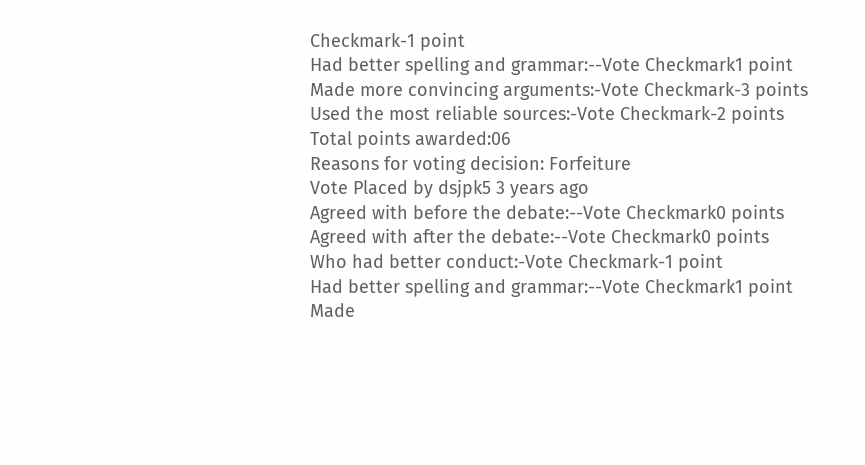Checkmark-1 point
Had better spelling and grammar:--Vote Checkmark1 point
Made more convincing arguments:-Vote Checkmark-3 points
Used the most reliable sources:-Vote Checkmark-2 points
Total points awarded:06
Reasons for voting decision: Forfeiture
Vote Placed by dsjpk5 3 years ago
Agreed with before the debate:--Vote Checkmark0 points
Agreed with after the debate:--Vote Checkmark0 points
Who had better conduct:-Vote Checkmark-1 point
Had better spelling and grammar:--Vote Checkmark1 point
Made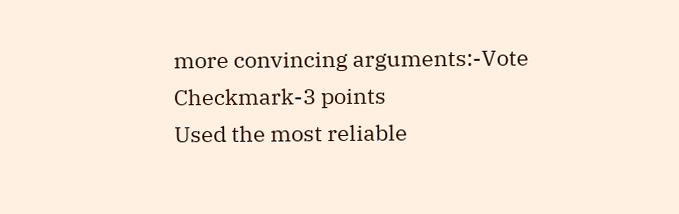more convincing arguments:-Vote Checkmark-3 points
Used the most reliable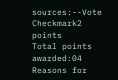sources:--Vote Checkmark2 points
Total points awarded:04
Reasons for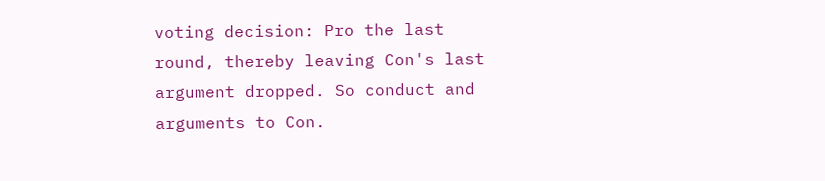voting decision: Pro the last round, thereby leaving Con's last argument dropped. So conduct and arguments to Con.